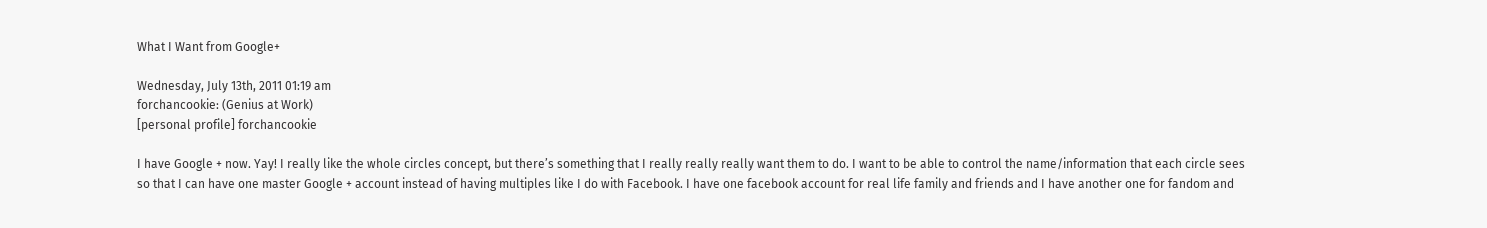What I Want from Google+

Wednesday, July 13th, 2011 01:19 am
forchancookie: (Genius at Work)
[personal profile] forchancookie

I have Google + now. Yay! I really like the whole circles concept, but there’s something that I really really really want them to do. I want to be able to control the name/information that each circle sees so that I can have one master Google + account instead of having multiples like I do with Facebook. I have one facebook account for real life family and friends and I have another one for fandom and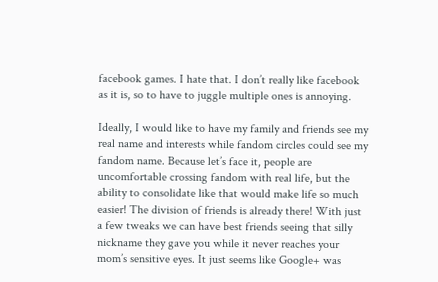facebook games. I hate that. I don’t really like facebook as it is, so to have to juggle multiple ones is annoying.

Ideally, I would like to have my family and friends see my real name and interests while fandom circles could see my fandom name. Because let’s face it, people are uncomfortable crossing fandom with real life, but the ability to consolidate like that would make life so much easier! The division of friends is already there! With just a few tweaks we can have best friends seeing that silly nickname they gave you while it never reaches your mom’s sensitive eyes. It just seems like Google+ was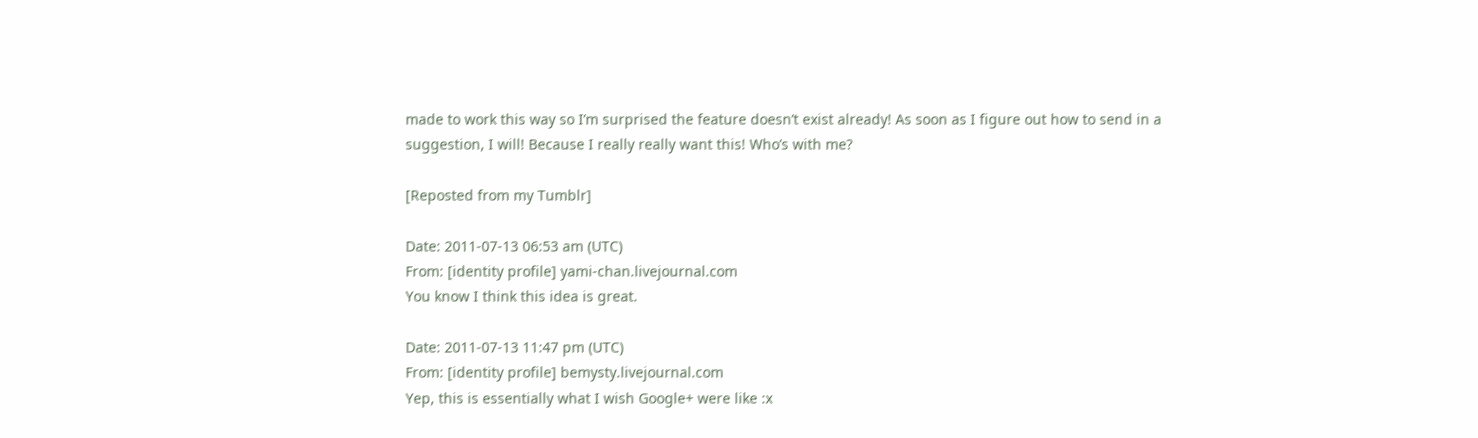made to work this way so I’m surprised the feature doesn’t exist already! As soon as I figure out how to send in a suggestion, I will! Because I really really want this! Who’s with me?

[Reposted from my Tumblr]

Date: 2011-07-13 06:53 am (UTC)
From: [identity profile] yami-chan.livejournal.com
You know I think this idea is great.

Date: 2011-07-13 11:47 pm (UTC)
From: [identity profile] bemysty.livejournal.com
Yep, this is essentially what I wish Google+ were like :x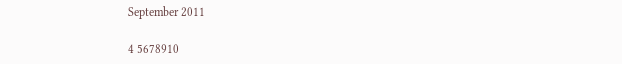September 2011

4 5678910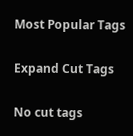Most Popular Tags

Expand Cut Tags

No cut tags